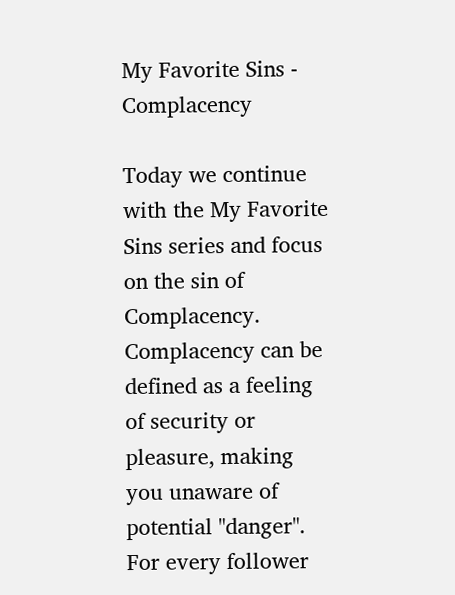My Favorite Sins - Complacency

Today we continue with the My Favorite Sins series and focus on the sin of Complacency. Complacency can be defined as a feeling of security or pleasure, making you unaware of potential "danger". For every follower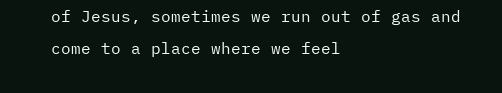of Jesus, sometimes we run out of gas and come to a place where we feel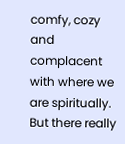comfy, cozy and complacent with where we are spiritually. But there really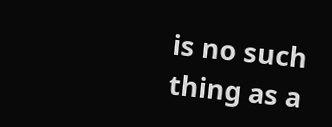is no such thing as a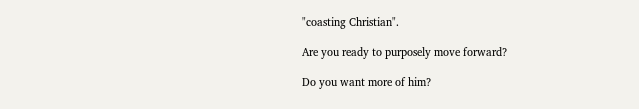"coasting Christian".

Are you ready to purposely move forward?

Do you want more of him?